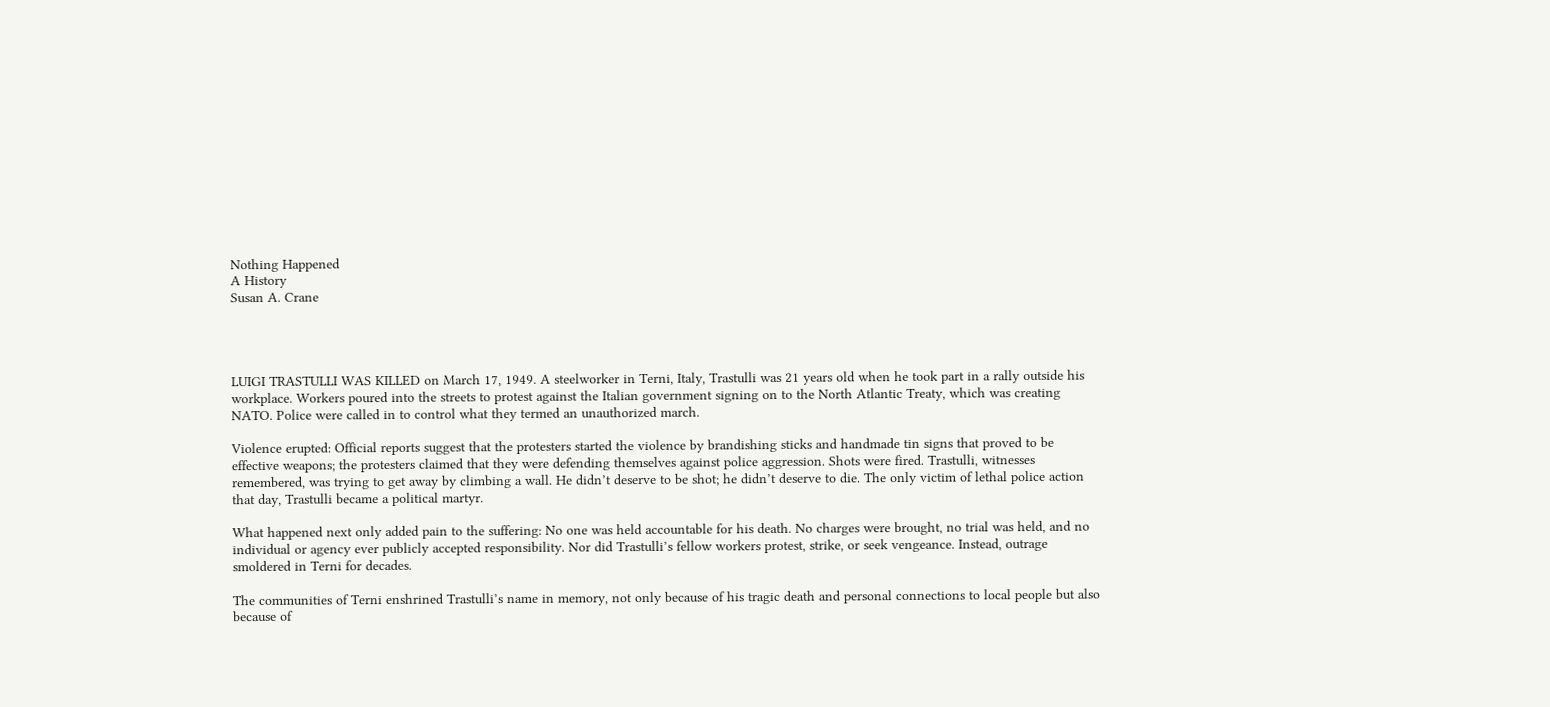Nothing Happened
A History
Susan A. Crane




LUIGI TRASTULLI WAS KILLED on March 17, 1949. A steelworker in Terni, Italy, Trastulli was 21 years old when he took part in a rally outside his workplace. Workers poured into the streets to protest against the Italian government signing on to the North Atlantic Treaty, which was creating NATO. Police were called in to control what they termed an unauthorized march.

Violence erupted: Official reports suggest that the protesters started the violence by brandishing sticks and handmade tin signs that proved to be effective weapons; the protesters claimed that they were defending themselves against police aggression. Shots were fired. Trastulli, witnesses remembered, was trying to get away by climbing a wall. He didn’t deserve to be shot; he didn’t deserve to die. The only victim of lethal police action that day, Trastulli became a political martyr.

What happened next only added pain to the suffering: No one was held accountable for his death. No charges were brought, no trial was held, and no individual or agency ever publicly accepted responsibility. Nor did Trastulli’s fellow workers protest, strike, or seek vengeance. Instead, outrage smoldered in Terni for decades.

The communities of Terni enshrined Trastulli’s name in memory, not only because of his tragic death and personal connections to local people but also because of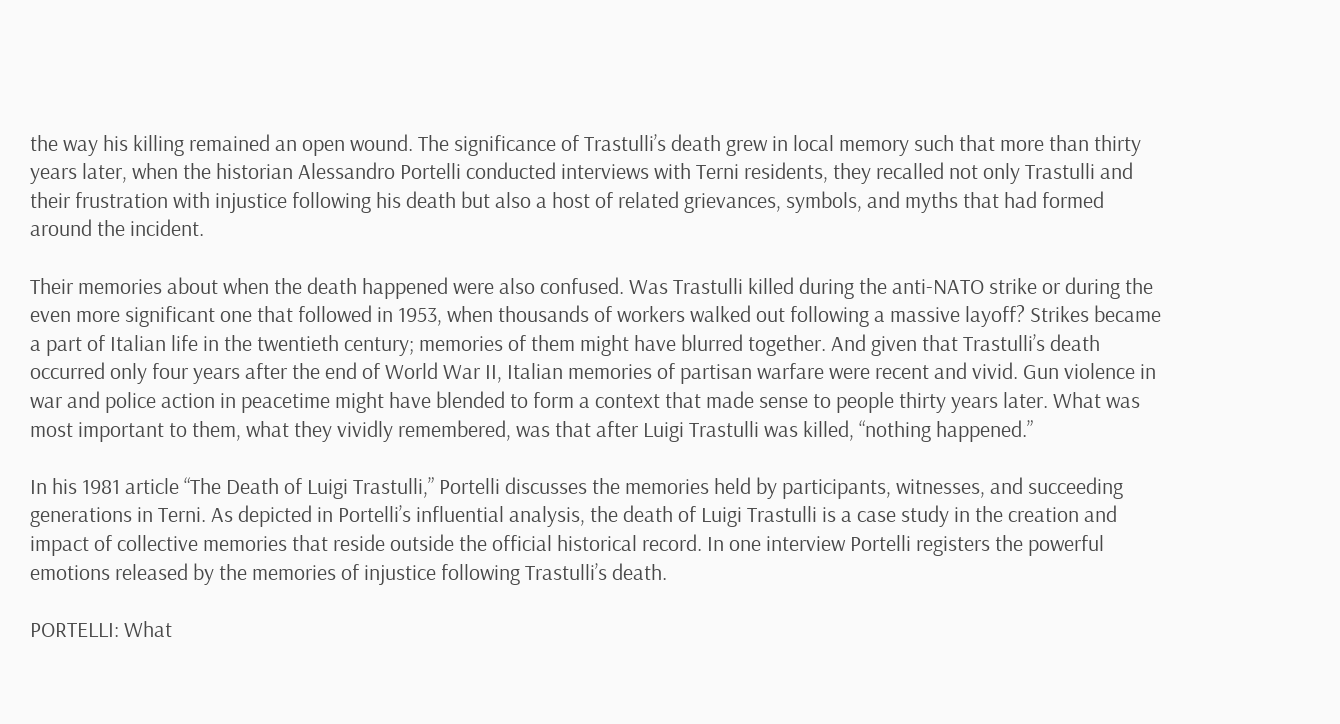the way his killing remained an open wound. The significance of Trastulli’s death grew in local memory such that more than thirty years later, when the historian Alessandro Portelli conducted interviews with Terni residents, they recalled not only Trastulli and their frustration with injustice following his death but also a host of related grievances, symbols, and myths that had formed around the incident.

Their memories about when the death happened were also confused. Was Trastulli killed during the anti-NATO strike or during the even more significant one that followed in 1953, when thousands of workers walked out following a massive layoff? Strikes became a part of Italian life in the twentieth century; memories of them might have blurred together. And given that Trastulli’s death occurred only four years after the end of World War II, Italian memories of partisan warfare were recent and vivid. Gun violence in war and police action in peacetime might have blended to form a context that made sense to people thirty years later. What was most important to them, what they vividly remembered, was that after Luigi Trastulli was killed, “nothing happened.”

In his 1981 article “The Death of Luigi Trastulli,” Portelli discusses the memories held by participants, witnesses, and succeeding generations in Terni. As depicted in Portelli’s influential analysis, the death of Luigi Trastulli is a case study in the creation and impact of collective memories that reside outside the official historical record. In one interview Portelli registers the powerful emotions released by the memories of injustice following Trastulli’s death.

PORTELLI: What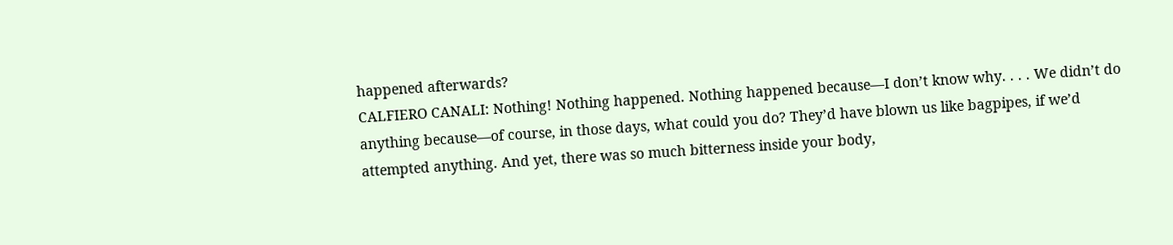happened afterwards?
CALFIERO CANALI: Nothing! Nothing happened. Nothing happened because—I don’t know why. . . . We didn’t do anything because—of course, in those days, what could you do? They’d have blown us like bagpipes, if we’d attempted anything. And yet, there was so much bitterness inside your body,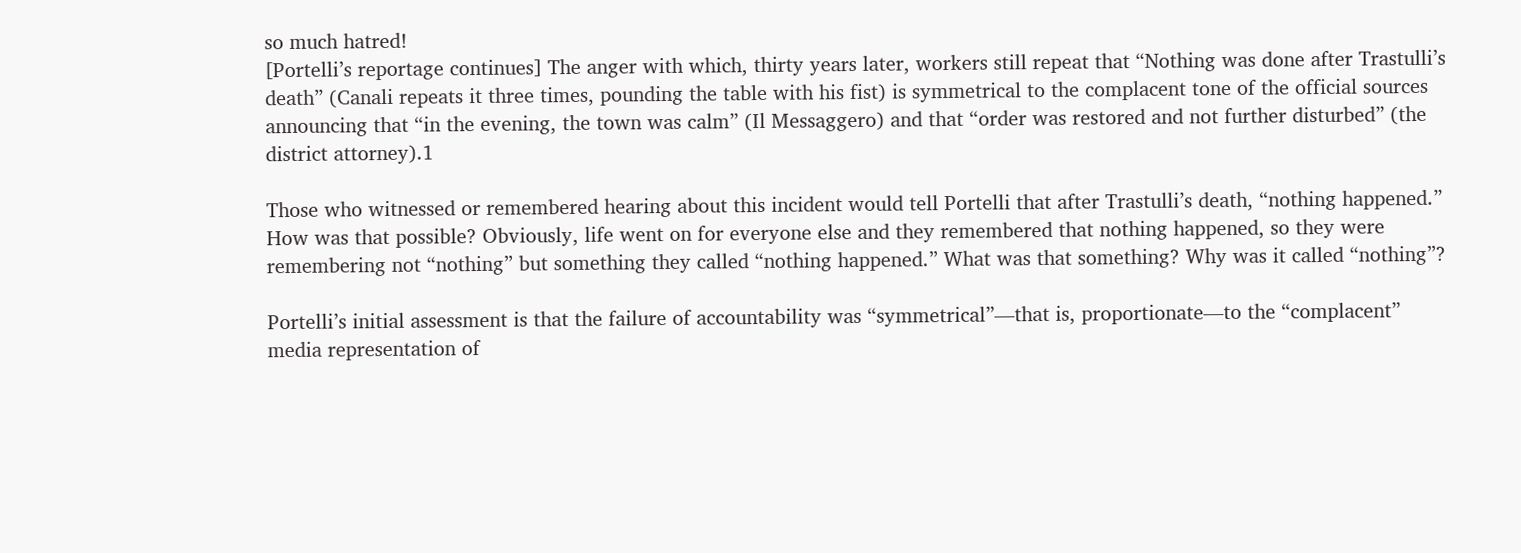so much hatred!
[Portelli’s reportage continues] The anger with which, thirty years later, workers still repeat that “Nothing was done after Trastulli’s death” (Canali repeats it three times, pounding the table with his fist) is symmetrical to the complacent tone of the official sources announcing that “in the evening, the town was calm” (Il Messaggero) and that “order was restored and not further disturbed” (the district attorney).1

Those who witnessed or remembered hearing about this incident would tell Portelli that after Trastulli’s death, “nothing happened.” How was that possible? Obviously, life went on for everyone else and they remembered that nothing happened, so they were remembering not “nothing” but something they called “nothing happened.” What was that something? Why was it called “nothing”?

Portelli’s initial assessment is that the failure of accountability was “symmetrical”—that is, proportionate—to the “complacent” media representation of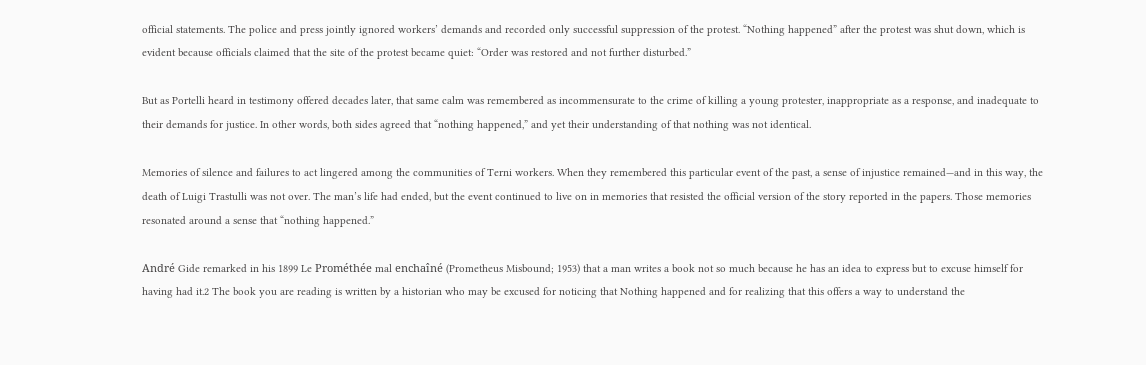official statements. The police and press jointly ignored workers’ demands and recorded only successful suppression of the protest. “Nothing happened” after the protest was shut down, which is evident because officials claimed that the site of the protest became quiet: “Order was restored and not further disturbed.”

But as Portelli heard in testimony offered decades later, that same calm was remembered as incommensurate to the crime of killing a young protester, inappropriate as a response, and inadequate to their demands for justice. In other words, both sides agreed that “nothing happened,” and yet their understanding of that nothing was not identical.

Memories of silence and failures to act lingered among the communities of Terni workers. When they remembered this particular event of the past, a sense of injustice remained—and in this way, the death of Luigi Trastulli was not over. The man’s life had ended, but the event continued to live on in memories that resisted the official version of the story reported in the papers. Those memories resonated around a sense that “nothing happened.”

André Gide remarked in his 1899 Le Prométhée mal enchaîné (Prometheus Misbound; 1953) that a man writes a book not so much because he has an idea to express but to excuse himself for having had it.2 The book you are reading is written by a historian who may be excused for noticing that Nothing happened and for realizing that this offers a way to understand the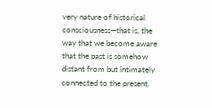very nature of historical consciousness—that is, the way that we become aware that the past is somehow distant from but intimately connected to the present.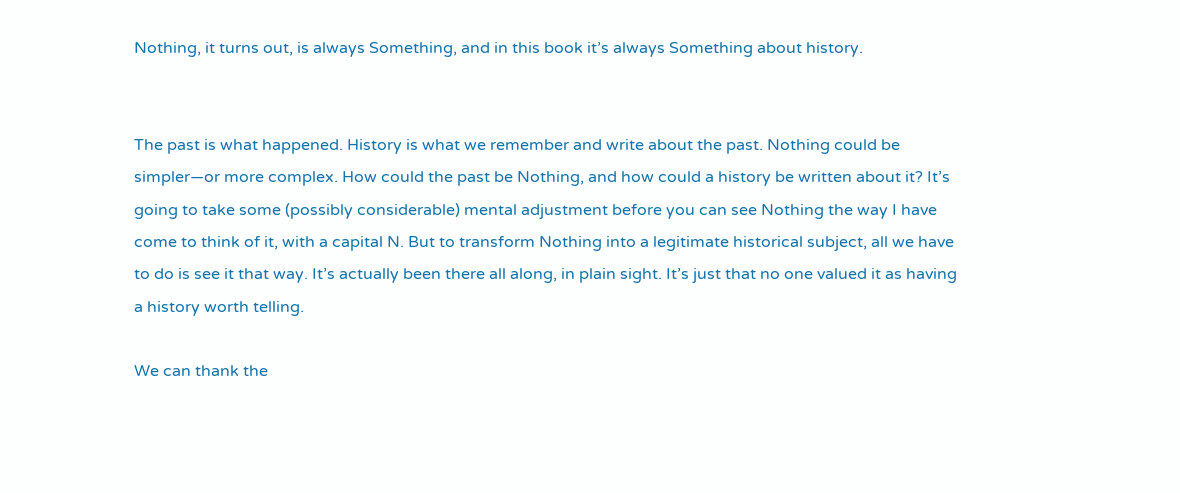Nothing, it turns out, is always Something, and in this book it’s always Something about history.


The past is what happened. History is what we remember and write about the past. Nothing could be simpler—or more complex. How could the past be Nothing, and how could a history be written about it? It’s going to take some (possibly considerable) mental adjustment before you can see Nothing the way I have come to think of it, with a capital N. But to transform Nothing into a legitimate historical subject, all we have to do is see it that way. It’s actually been there all along, in plain sight. It’s just that no one valued it as having a history worth telling.

We can thank the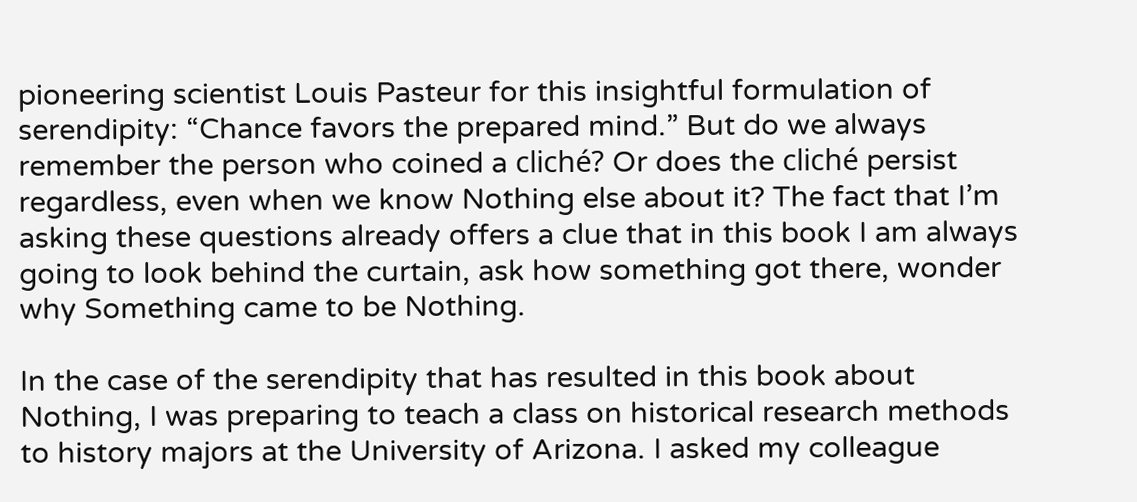pioneering scientist Louis Pasteur for this insightful formulation of serendipity: “Chance favors the prepared mind.” But do we always remember the person who coined a cliché? Or does the cliché persist regardless, even when we know Nothing else about it? The fact that I’m asking these questions already offers a clue that in this book I am always going to look behind the curtain, ask how something got there, wonder why Something came to be Nothing.

In the case of the serendipity that has resulted in this book about Nothing, I was preparing to teach a class on historical research methods to history majors at the University of Arizona. I asked my colleague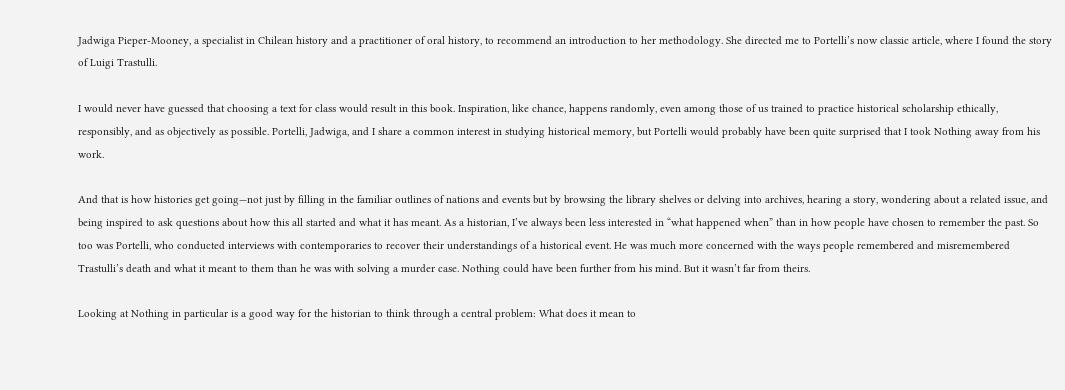Jadwiga Pieper-Mooney, a specialist in Chilean history and a practitioner of oral history, to recommend an introduction to her methodology. She directed me to Portelli’s now classic article, where I found the story of Luigi Trastulli.

I would never have guessed that choosing a text for class would result in this book. Inspiration, like chance, happens randomly, even among those of us trained to practice historical scholarship ethically, responsibly, and as objectively as possible. Portelli, Jadwiga, and I share a common interest in studying historical memory, but Portelli would probably have been quite surprised that I took Nothing away from his work.

And that is how histories get going—not just by filling in the familiar outlines of nations and events but by browsing the library shelves or delving into archives, hearing a story, wondering about a related issue, and being inspired to ask questions about how this all started and what it has meant. As a historian, I’ve always been less interested in “what happened when” than in how people have chosen to remember the past. So too was Portelli, who conducted interviews with contemporaries to recover their understandings of a historical event. He was much more concerned with the ways people remembered and misremembered Trastulli’s death and what it meant to them than he was with solving a murder case. Nothing could have been further from his mind. But it wasn’t far from theirs.

Looking at Nothing in particular is a good way for the historian to think through a central problem: What does it mean to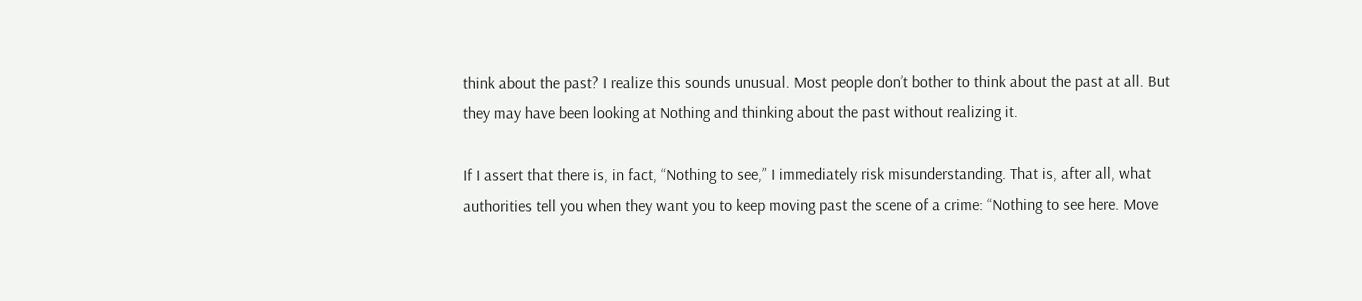think about the past? I realize this sounds unusual. Most people don’t bother to think about the past at all. But they may have been looking at Nothing and thinking about the past without realizing it.

If I assert that there is, in fact, “Nothing to see,” I immediately risk misunderstanding. That is, after all, what authorities tell you when they want you to keep moving past the scene of a crime: “Nothing to see here. Move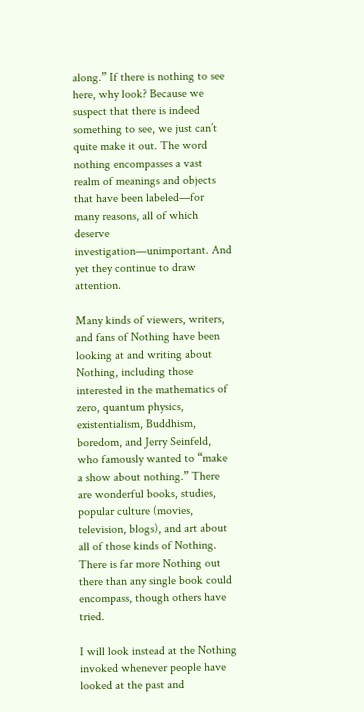along.” If there is nothing to see here, why look? Because we suspect that there is indeed something to see, we just can’t quite make it out. The word nothing encompasses a vast realm of meanings and objects that have been labeled—for many reasons, all of which deserve investigation—unimportant. And yet they continue to draw attention.

Many kinds of viewers, writers, and fans of Nothing have been looking at and writing about Nothing, including those interested in the mathematics of zero, quantum physics, existentialism, Buddhism, boredom, and Jerry Seinfeld, who famously wanted to “make a show about nothing.” There are wonderful books, studies, popular culture (movies, television, blogs), and art about all of those kinds of Nothing. There is far more Nothing out there than any single book could encompass, though others have tried.

I will look instead at the Nothing invoked whenever people have looked at the past and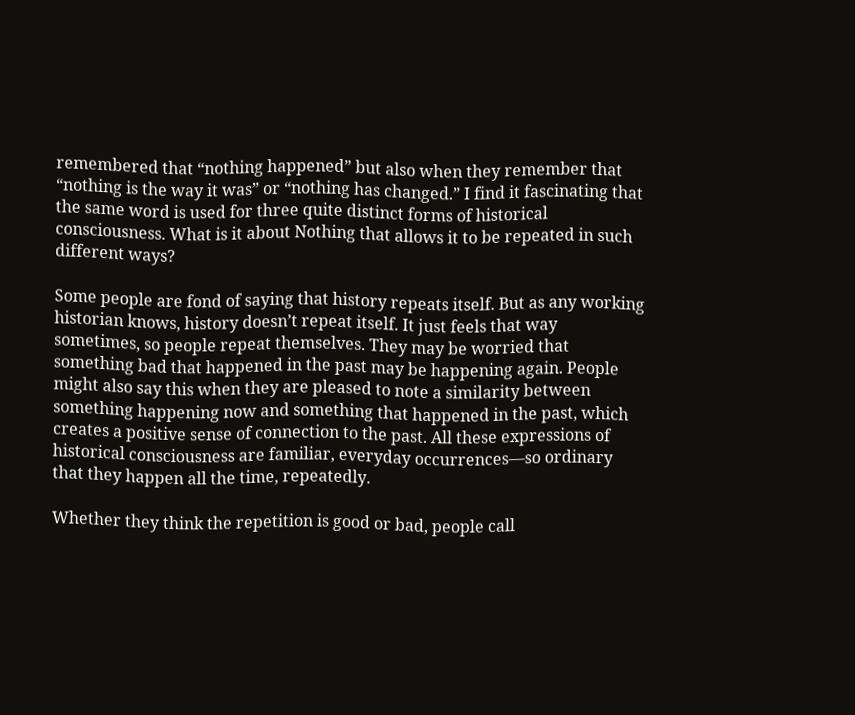remembered that “nothing happened” but also when they remember that “nothing is the way it was” or “nothing has changed.” I find it fascinating that the same word is used for three quite distinct forms of historical consciousness. What is it about Nothing that allows it to be repeated in such different ways?

Some people are fond of saying that history repeats itself. But as any working historian knows, history doesn’t repeat itself. It just feels that way sometimes, so people repeat themselves. They may be worried that something bad that happened in the past may be happening again. People might also say this when they are pleased to note a similarity between something happening now and something that happened in the past, which creates a positive sense of connection to the past. All these expressions of historical consciousness are familiar, everyday occurrences—so ordinary that they happen all the time, repeatedly.

Whether they think the repetition is good or bad, people call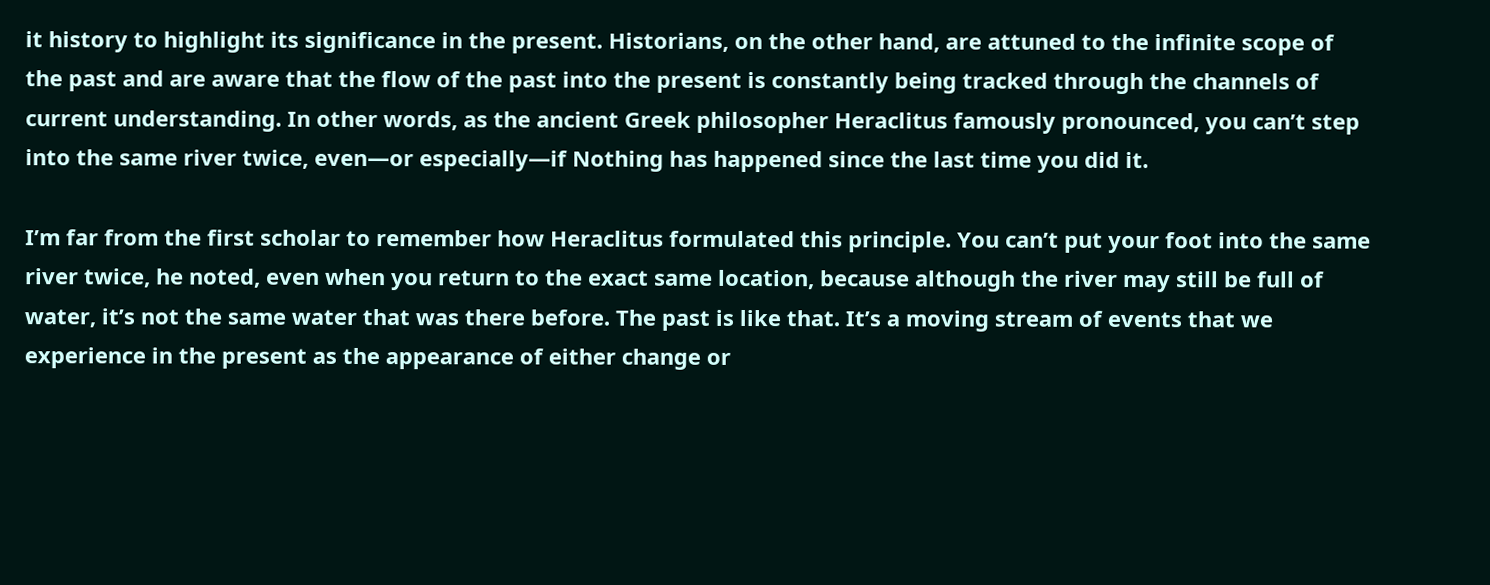it history to highlight its significance in the present. Historians, on the other hand, are attuned to the infinite scope of the past and are aware that the flow of the past into the present is constantly being tracked through the channels of current understanding. In other words, as the ancient Greek philosopher Heraclitus famously pronounced, you can’t step into the same river twice, even—or especially—if Nothing has happened since the last time you did it.

I’m far from the first scholar to remember how Heraclitus formulated this principle. You can’t put your foot into the same river twice, he noted, even when you return to the exact same location, because although the river may still be full of water, it’s not the same water that was there before. The past is like that. It’s a moving stream of events that we experience in the present as the appearance of either change or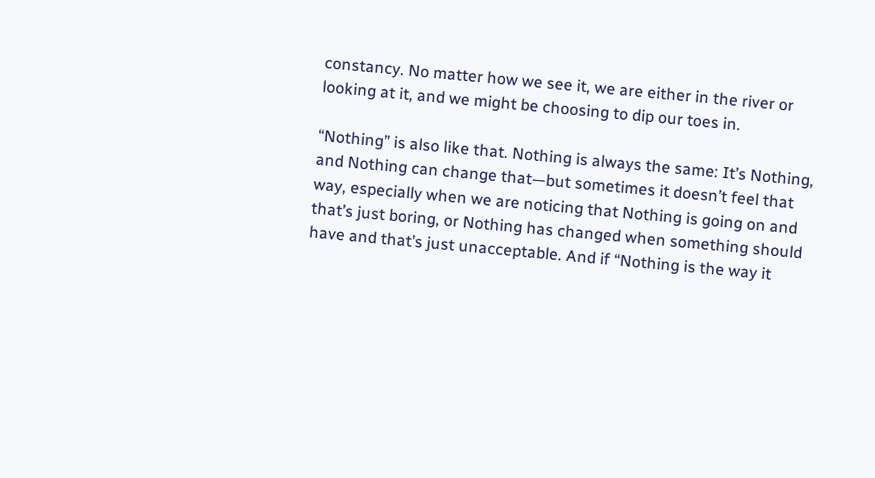constancy. No matter how we see it, we are either in the river or looking at it, and we might be choosing to dip our toes in.

“Nothing” is also like that. Nothing is always the same: It’s Nothing, and Nothing can change that—but sometimes it doesn’t feel that way, especially when we are noticing that Nothing is going on and that’s just boring, or Nothing has changed when something should have and that’s just unacceptable. And if “Nothing is the way it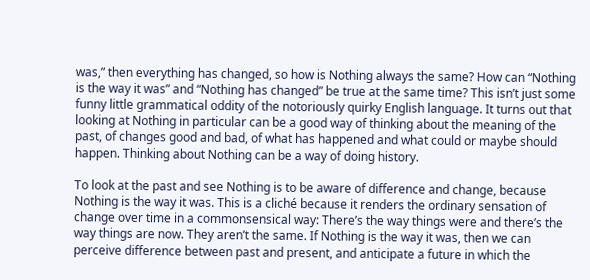was,” then everything has changed, so how is Nothing always the same? How can “Nothing is the way it was” and “Nothing has changed” be true at the same time? This isn’t just some funny little grammatical oddity of the notoriously quirky English language. It turns out that looking at Nothing in particular can be a good way of thinking about the meaning of the past, of changes good and bad, of what has happened and what could or maybe should happen. Thinking about Nothing can be a way of doing history.

To look at the past and see Nothing is to be aware of difference and change, because Nothing is the way it was. This is a cliché because it renders the ordinary sensation of change over time in a commonsensical way: There’s the way things were and there’s the way things are now. They aren’t the same. If Nothing is the way it was, then we can perceive difference between past and present, and anticipate a future in which the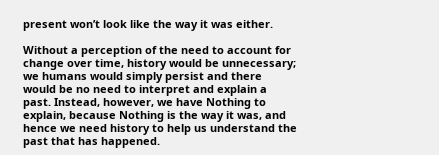present won’t look like the way it was either.

Without a perception of the need to account for change over time, history would be unnecessary; we humans would simply persist and there would be no need to interpret and explain a past. Instead, however, we have Nothing to explain, because Nothing is the way it was, and hence we need history to help us understand the past that has happened.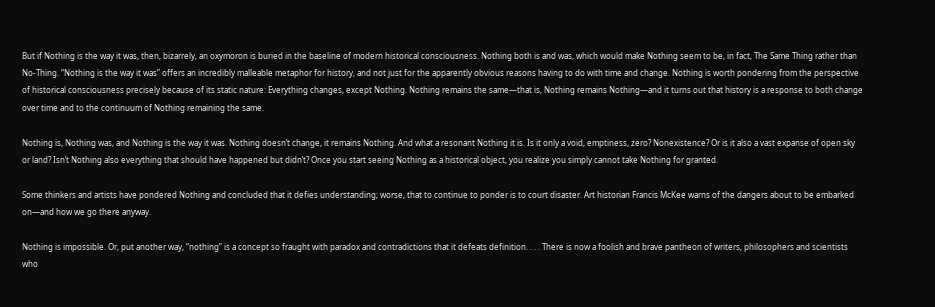But if Nothing is the way it was, then, bizarrely, an oxymoron is buried in the baseline of modern historical consciousness. Nothing both is and was, which would make Nothing seem to be, in fact, The Same Thing rather than No-Thing. “Nothing is the way it was” offers an incredibly malleable metaphor for history, and not just for the apparently obvious reasons having to do with time and change. Nothing is worth pondering from the perspective of historical consciousness precisely because of its static nature: Everything changes, except Nothing. Nothing remains the same—that is, Nothing remains Nothing—and it turns out that history is a response to both change over time and to the continuum of Nothing remaining the same.

Nothing is, Nothing was, and Nothing is the way it was. Nothing doesn’t change, it remains Nothing. And what a resonant Nothing it is. Is it only a void, emptiness, zero? Nonexistence? Or is it also a vast expanse of open sky or land? Isn’t Nothing also everything that should have happened but didn’t? Once you start seeing Nothing as a historical object, you realize you simply cannot take Nothing for granted.

Some thinkers and artists have pondered Nothing and concluded that it defies understanding; worse, that to continue to ponder is to court disaster. Art historian Francis McKee warns of the dangers about to be embarked on—and how we go there anyway.

Nothing is impossible. Or, put another way, “nothing” is a concept so fraught with paradox and contradictions that it defeats definition. . . . There is now a foolish and brave pantheon of writers, philosophers and scientists who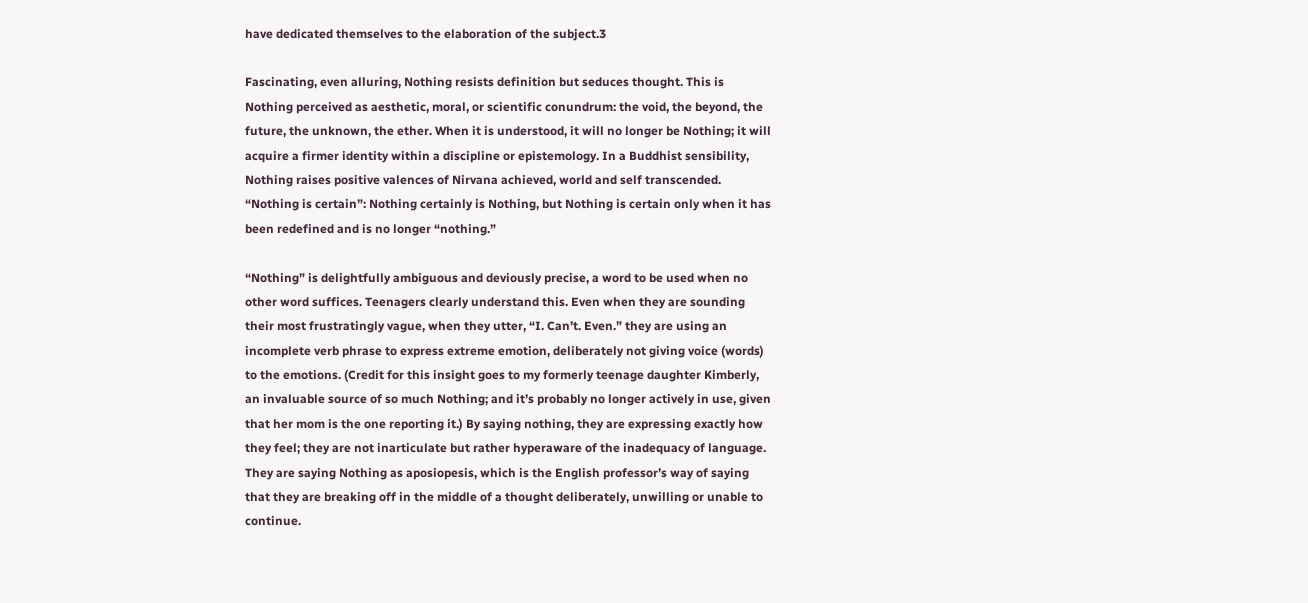have dedicated themselves to the elaboration of the subject.3

Fascinating, even alluring, Nothing resists definition but seduces thought. This is Nothing perceived as aesthetic, moral, or scientific conundrum: the void, the beyond, the future, the unknown, the ether. When it is understood, it will no longer be Nothing; it will acquire a firmer identity within a discipline or epistemology. In a Buddhist sensibility, Nothing raises positive valences of Nirvana achieved, world and self transcended. “Nothing is certain”: Nothing certainly is Nothing, but Nothing is certain only when it has been redefined and is no longer “nothing.”

“Nothing” is delightfully ambiguous and deviously precise, a word to be used when no other word suffices. Teenagers clearly understand this. Even when they are sounding their most frustratingly vague, when they utter, “I. Can’t. Even.” they are using an incomplete verb phrase to express extreme emotion, deliberately not giving voice (words) to the emotions. (Credit for this insight goes to my formerly teenage daughter Kimberly, an invaluable source of so much Nothing; and it’s probably no longer actively in use, given that her mom is the one reporting it.) By saying nothing, they are expressing exactly how they feel; they are not inarticulate but rather hyperaware of the inadequacy of language. They are saying Nothing as aposiopesis, which is the English professor’s way of saying that they are breaking off in the middle of a thought deliberately, unwilling or unable to continue.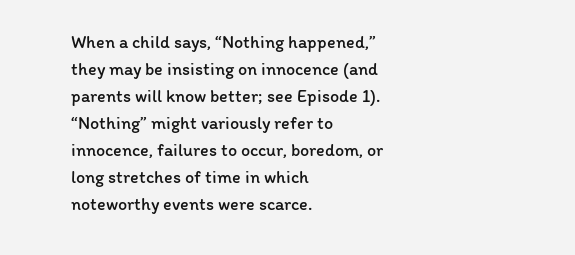When a child says, “Nothing happened,” they may be insisting on innocence (and parents will know better; see Episode 1). “Nothing” might variously refer to innocence, failures to occur, boredom, or long stretches of time in which noteworthy events were scarce.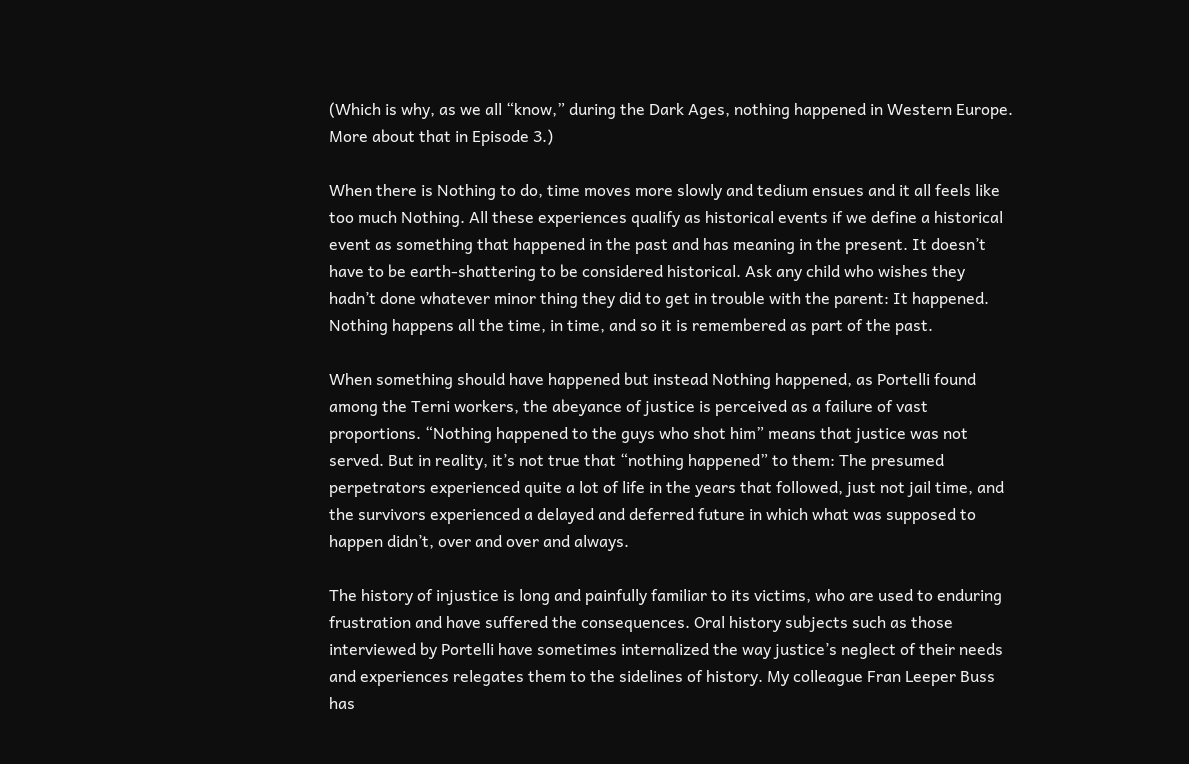(Which is why, as we all “know,” during the Dark Ages, nothing happened in Western Europe. More about that in Episode 3.)

When there is Nothing to do, time moves more slowly and tedium ensues and it all feels like too much Nothing. All these experiences qualify as historical events if we define a historical event as something that happened in the past and has meaning in the present. It doesn’t have to be earth-shattering to be considered historical. Ask any child who wishes they hadn’t done whatever minor thing they did to get in trouble with the parent: It happened. Nothing happens all the time, in time, and so it is remembered as part of the past.

When something should have happened but instead Nothing happened, as Portelli found among the Terni workers, the abeyance of justice is perceived as a failure of vast proportions. “Nothing happened to the guys who shot him” means that justice was not served. But in reality, it’s not true that “nothing happened” to them: The presumed perpetrators experienced quite a lot of life in the years that followed, just not jail time, and the survivors experienced a delayed and deferred future in which what was supposed to happen didn’t, over and over and always.

The history of injustice is long and painfully familiar to its victims, who are used to enduring frustration and have suffered the consequences. Oral history subjects such as those interviewed by Portelli have sometimes internalized the way justice’s neglect of their needs and experiences relegates them to the sidelines of history. My colleague Fran Leeper Buss has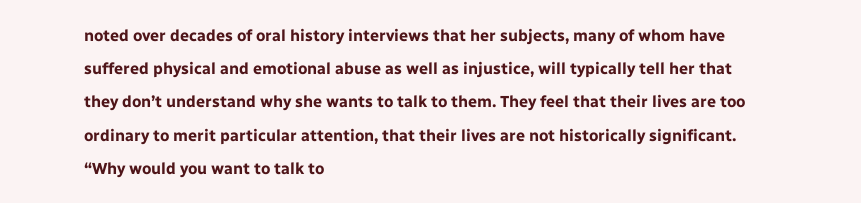noted over decades of oral history interviews that her subjects, many of whom have suffered physical and emotional abuse as well as injustice, will typically tell her that they don’t understand why she wants to talk to them. They feel that their lives are too ordinary to merit particular attention, that their lives are not historically significant. “Why would you want to talk to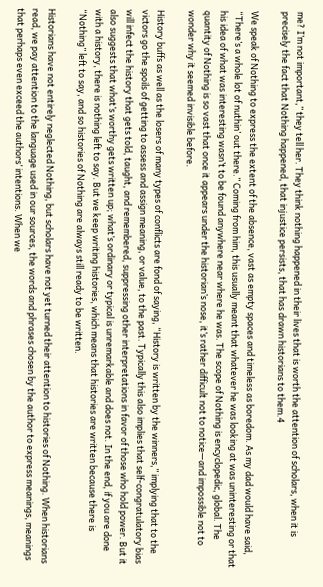me? I’m not important,” they tell her. They think nothing happened in their lives that is worth the attention of scholars, when it is precisely the fact that Nothing happened, that injustice persists, that has drawn historians to them.4

We speak of Nothing to express the extent of the absence, vast as empty spaces and timeless as boredom. As my dad would have said, “There’s a whole lot of nuthin’ out there.” Coming from him, this usually meant that whatever he was looking at was uninteresting or that his idea of what was interesting wasn’t to be found anywhere near where he was. The scope of Nothing is encyclopedic, global. The quantity of Nothing is so vast that once it appears under the historian’s nose, it’s rather difficult not to notice—and impossible not to wonder why it seemed invisible before.

History buffs as well as the losers of many types of conflicts are fond of saying, “History is written by the winners,” implying that to the victors go the spoils of getting to assess and assign meaning, or value, to the past. Typically this also implies that self-congratulatory bias will infect the history that gets told, taught, and remembered, suppressing other interpretations in favor of those who hold power. But it also suggests that what’s worthy gets written up; what’s ordinary or typical is unremarkable and does not. In the end, if you are done with a history, there is nothing left to say. But we keep writing histories, which means that histories are written because there is “Nothing” left to say, and so histories of Nothing are always still ready to be written.

Historians have not entirely neglected Nothing, but scholars have not yet turned their attention to histories of Nothing. When historians read, we pay attention to the language used in our sources, the words and phrases chosen by the author to express meanings, meanings that perhaps even exceed the authors’ intentions. When we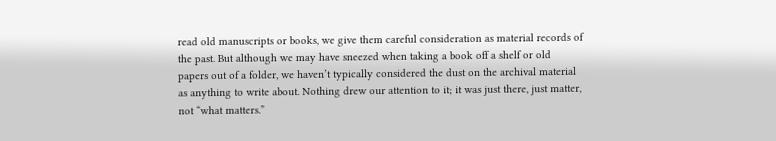read old manuscripts or books, we give them careful consideration as material records of the past. But although we may have sneezed when taking a book off a shelf or old papers out of a folder, we haven’t typically considered the dust on the archival material as anything to write about. Nothing drew our attention to it; it was just there, just matter, not “what matters.”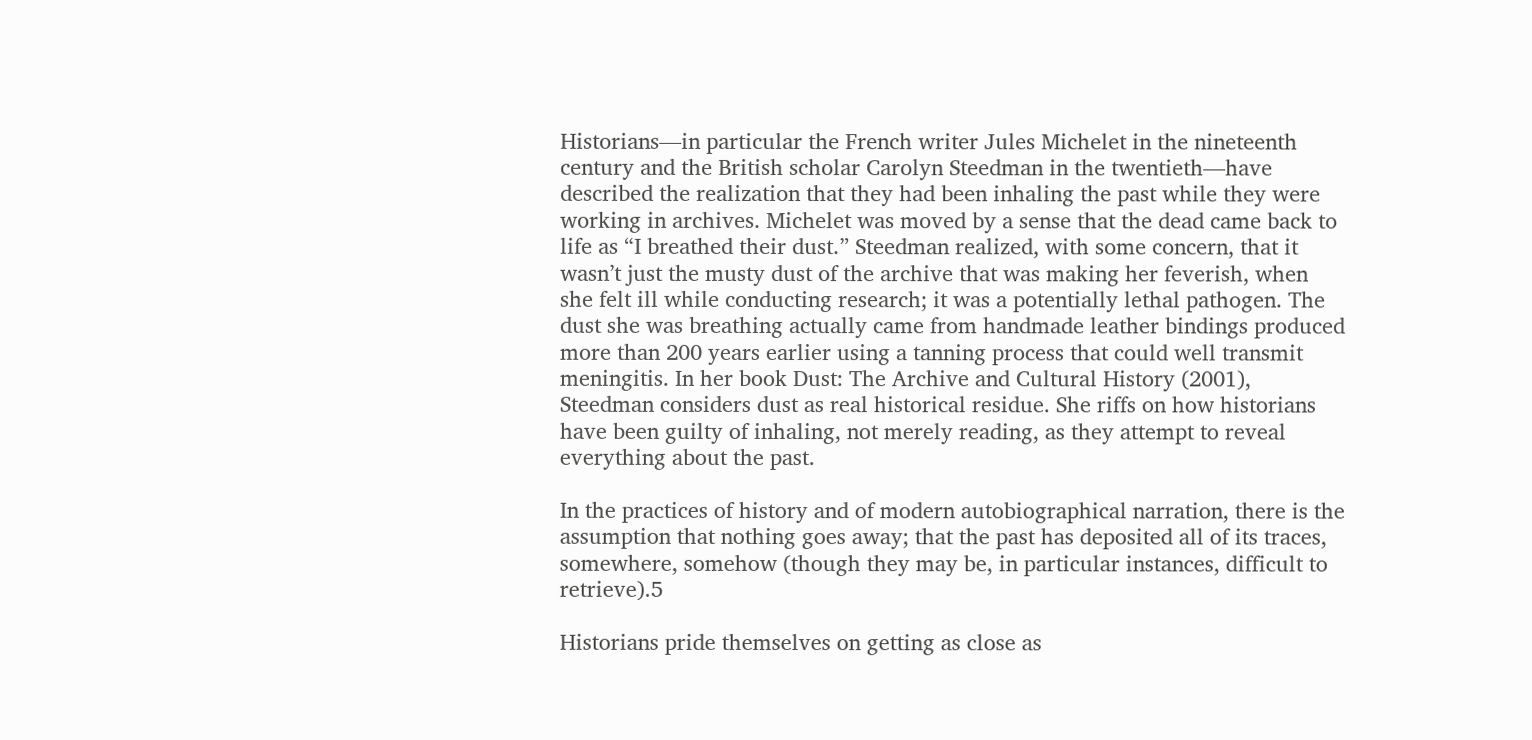Historians—in particular the French writer Jules Michelet in the nineteenth century and the British scholar Carolyn Steedman in the twentieth—have described the realization that they had been inhaling the past while they were working in archives. Michelet was moved by a sense that the dead came back to life as “I breathed their dust.” Steedman realized, with some concern, that it wasn’t just the musty dust of the archive that was making her feverish, when she felt ill while conducting research; it was a potentially lethal pathogen. The dust she was breathing actually came from handmade leather bindings produced more than 200 years earlier using a tanning process that could well transmit meningitis. In her book Dust: The Archive and Cultural History (2001), Steedman considers dust as real historical residue. She riffs on how historians have been guilty of inhaling, not merely reading, as they attempt to reveal everything about the past.

In the practices of history and of modern autobiographical narration, there is the assumption that nothing goes away; that the past has deposited all of its traces, somewhere, somehow (though they may be, in particular instances, difficult to retrieve).5

Historians pride themselves on getting as close as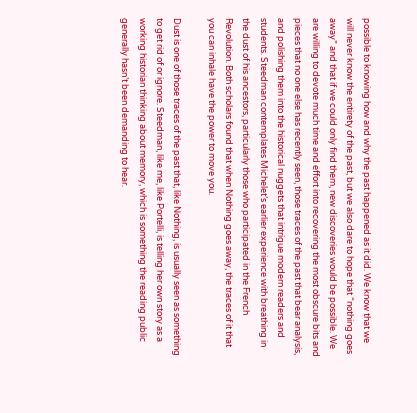possible to knowing how and why the past happened as it did. We know that we will never know the entirety of the past, but we also dare to hope that “nothing goes away” and that if we could only find them, new discoveries would be possible. We are willing to devote much time and effort into recovering the most obscure bits and pieces that no one else has recently seen, those traces of the past that bear analysis, and polishing them into the historical nuggets that intrigue modern readers and students. Steedman contemplates Michelet’s earlier experience with breathing in the dust of his ancestors, particularly those who participated in the French Revolution. Both scholars found that when Nothing goes away, the traces of it that you can inhale have the power to move you.

Dust is one of those traces of the past that, like Nothing, is usually seen as something to get rid of or ignore. Steedman, like me, like Portelli, is telling her own story as a working historian thinking about memory, which is something the reading public generally hasn’t been demanding to hear.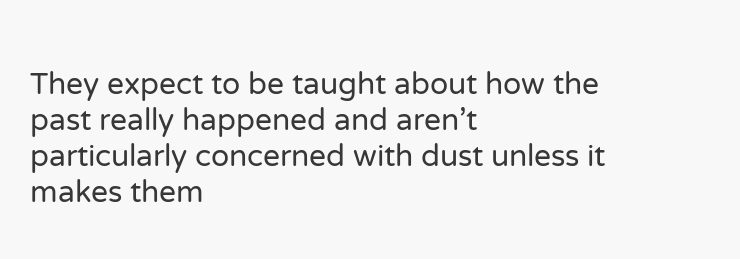They expect to be taught about how the past really happened and aren’t particularly concerned with dust unless it makes them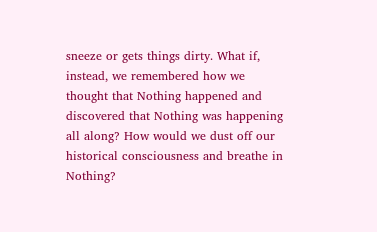sneeze or gets things dirty. What if, instead, we remembered how we thought that Nothing happened and discovered that Nothing was happening all along? How would we dust off our historical consciousness and breathe in Nothing?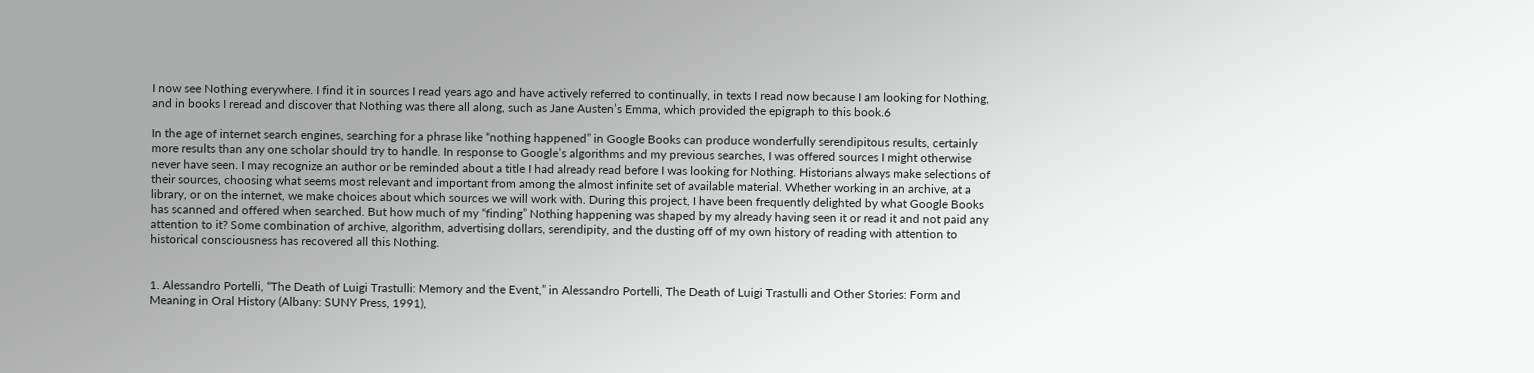I now see Nothing everywhere. I find it in sources I read years ago and have actively referred to continually, in texts I read now because I am looking for Nothing, and in books I reread and discover that Nothing was there all along, such as Jane Austen’s Emma, which provided the epigraph to this book.6

In the age of internet search engines, searching for a phrase like “nothing happened” in Google Books can produce wonderfully serendipitous results, certainly more results than any one scholar should try to handle. In response to Google’s algorithms and my previous searches, I was offered sources I might otherwise never have seen. I may recognize an author or be reminded about a title I had already read before I was looking for Nothing. Historians always make selections of their sources, choosing what seems most relevant and important from among the almost infinite set of available material. Whether working in an archive, at a library, or on the internet, we make choices about which sources we will work with. During this project, I have been frequently delighted by what Google Books has scanned and offered when searched. But how much of my “finding” Nothing happening was shaped by my already having seen it or read it and not paid any attention to it? Some combination of archive, algorithm, advertising dollars, serendipity, and the dusting off of my own history of reading with attention to historical consciousness has recovered all this Nothing.


1. Alessandro Portelli, “The Death of Luigi Trastulli: Memory and the Event,” in Alessandro Portelli, The Death of Luigi Trastulli and Other Stories: Form and Meaning in Oral History (Albany: SUNY Press, 1991),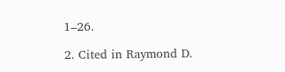1–26.

2. Cited in Raymond D.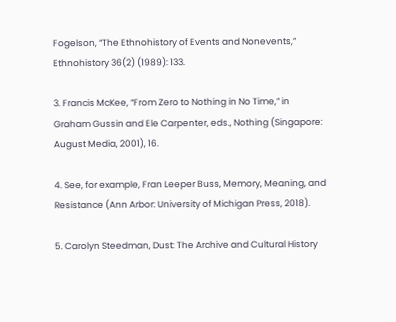Fogelson, “The Ethnohistory of Events and Nonevents,” Ethnohistory 36(2) (1989): 133.

3. Francis McKee, “From Zero to Nothing in No Time,” in Graham Gussin and Ele Carpenter, eds., Nothing (Singapore: August Media, 2001), 16.

4. See, for example, Fran Leeper Buss, Memory, Meaning, and Resistance (Ann Arbor: University of Michigan Press, 2018).

5. Carolyn Steedman, Dust: The Archive and Cultural History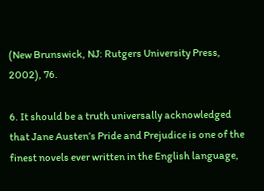(New Brunswick, NJ: Rutgers University Press, 2002), 76.

6. It should be a truth universally acknowledged that Jane Austen’s Pride and Prejudice is one of the finest novels ever written in the English language,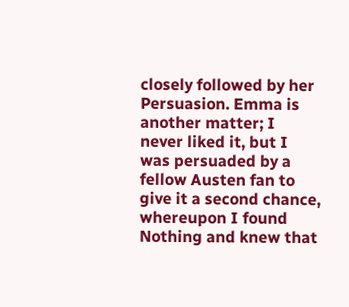closely followed by her Persuasion. Emma is another matter; I never liked it, but I was persuaded by a fellow Austen fan to give it a second chance, whereupon I found Nothing and knew that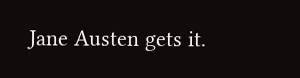Jane Austen gets it.